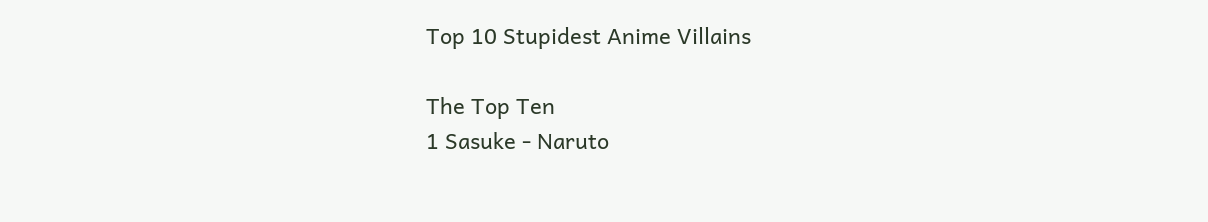Top 10 Stupidest Anime Villains

The Top Ten
1 Sasuke - Naruto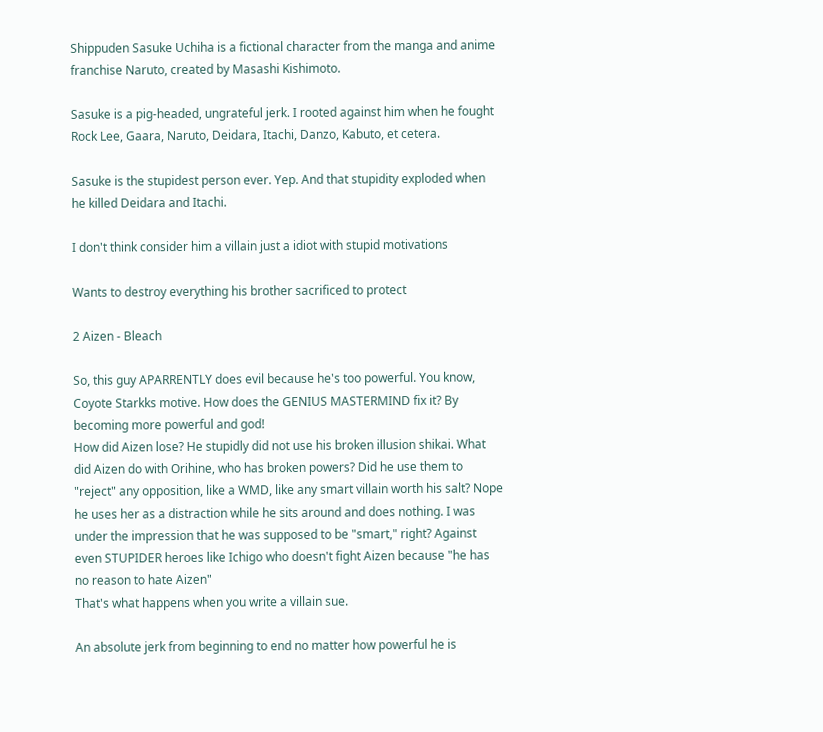Shippuden Sasuke Uchiha is a fictional character from the manga and anime franchise Naruto, created by Masashi Kishimoto.

Sasuke is a pig-headed, ungrateful jerk. I rooted against him when he fought Rock Lee, Gaara, Naruto, Deidara, Itachi, Danzo, Kabuto, et cetera.

Sasuke is the stupidest person ever. Yep. And that stupidity exploded when he killed Deidara and Itachi.

I don't think consider him a villain just a idiot with stupid motivations

Wants to destroy everything his brother sacrificed to protect

2 Aizen - Bleach

So, this guy APARRENTLY does evil because he's too powerful. You know, Coyote Starkks motive. How does the GENIUS MASTERMIND fix it? By becoming more powerful and god!
How did Aizen lose? He stupidly did not use his broken illusion shikai. What did Aizen do with Orihine, who has broken powers? Did he use them to "reject" any opposition, like a WMD, like any smart villain worth his salt? Nope he uses her as a distraction while he sits around and does nothing. I was under the impression that he was supposed to be "smart," right? Against even STUPIDER heroes like Ichigo who doesn't fight Aizen because "he has no reason to hate Aizen"
That's what happens when you write a villain sue.

An absolute jerk from beginning to end no matter how powerful he is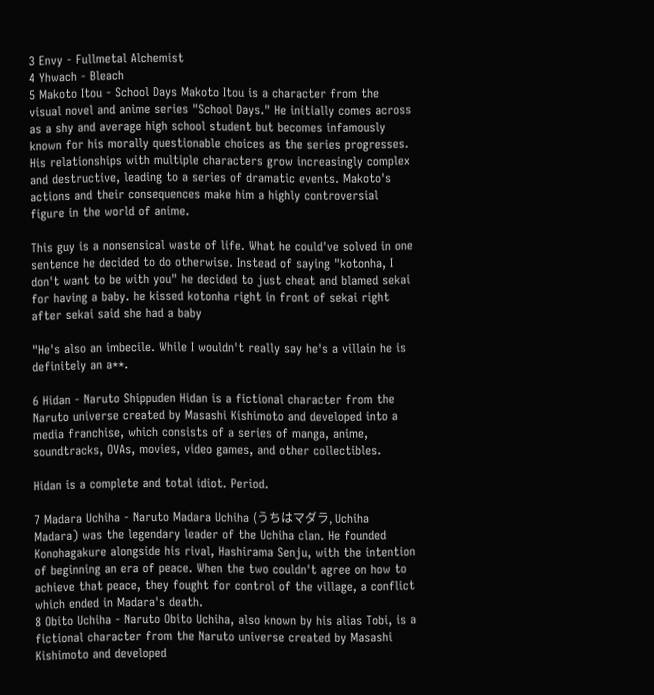3 Envy - Fullmetal Alchemist
4 Yhwach - Bleach
5 Makoto Itou - School Days Makoto Itou is a character from the visual novel and anime series "School Days." He initially comes across as a shy and average high school student but becomes infamously known for his morally questionable choices as the series progresses. His relationships with multiple characters grow increasingly complex and destructive, leading to a series of dramatic events. Makoto's actions and their consequences make him a highly controversial figure in the world of anime.

This guy is a nonsensical waste of life. What he could've solved in one sentence he decided to do otherwise. Instead of saying "kotonha, I don't want to be with you" he decided to just cheat and blamed sekai for having a baby. he kissed kotonha right in front of sekai right after sekai said she had a baby

"He's also an imbecile. While I wouldn't really say he's a villain he is definitely an a**.

6 Hidan - Naruto Shippuden Hidan is a fictional character from the Naruto universe created by Masashi Kishimoto and developed into a media franchise, which consists of a series of manga, anime, soundtracks, OVAs, movies, video games, and other collectibles.

Hidan is a complete and total idiot. Period.

7 Madara Uchiha - Naruto Madara Uchiha (うちはマダラ, Uchiha Madara) was the legendary leader of the Uchiha clan. He founded Konohagakure alongside his rival, Hashirama Senju, with the intention of beginning an era of peace. When the two couldn't agree on how to achieve that peace, they fought for control of the village, a conflict which ended in Madara's death.
8 Obito Uchiha - Naruto Obito Uchiha, also known by his alias Tobi, is a fictional character from the Naruto universe created by Masashi Kishimoto and developed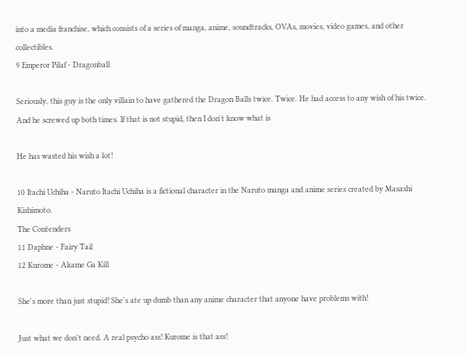into a media franchise, which consists of a series of manga, anime, soundtracks, OVAs, movies, video games, and other collectibles.
9 Emperor Pilaf - Dragonball

Seriously, this guy is the only villain to have gathered the Dragon Balls twice. Twice. He had access to any wish of his twice. And he screwed up both times. If that is not stupid, then I don't know what is

He has wasted his wish a lot!

10 Itachi Uchiha - Naruto Itachi Uchiha is a fictional character in the Naruto manga and anime series created by Masashi Kishimoto.
The Contenders
11 Daphne - Fairy Tail
12 Kurome - Akame Ga Kill

She's more than just stupid! She's ate up dumb than any anime character that anyone have problems with!

Just what we don't need. A real psycho ass! Kurome is that ass!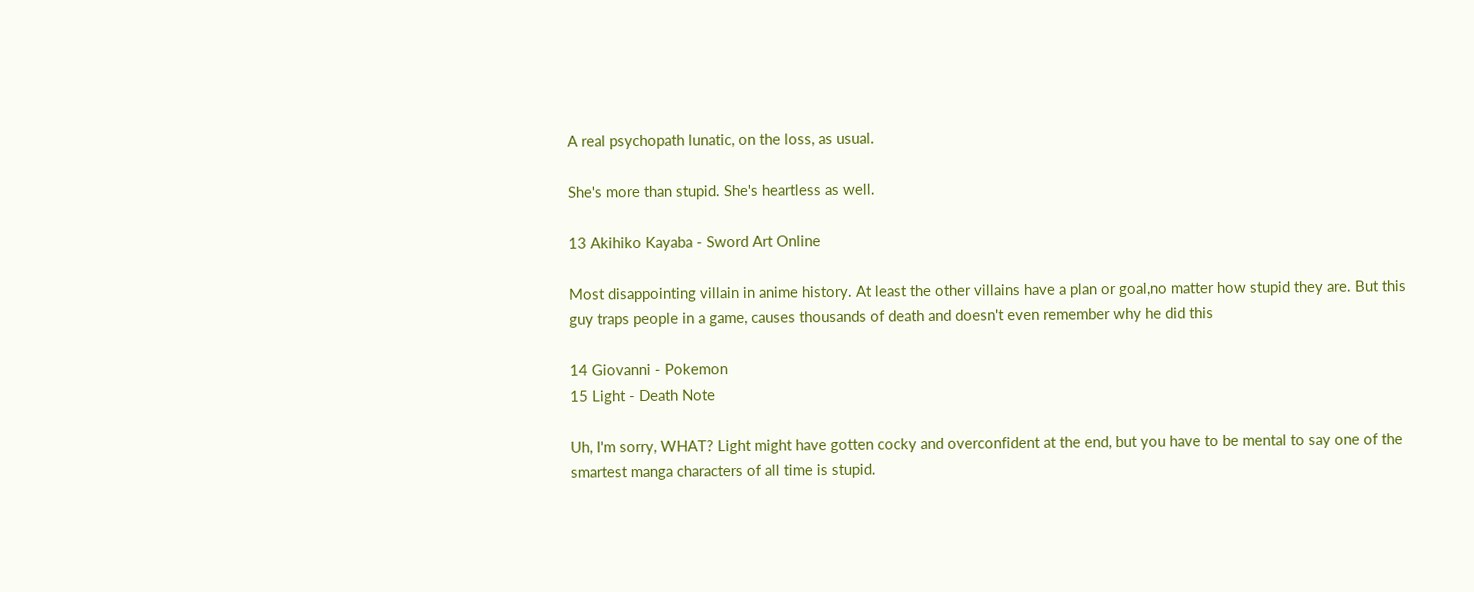A real psychopath lunatic, on the loss, as usual.

She's more than stupid. She's heartless as well.

13 Akihiko Kayaba - Sword Art Online

Most disappointing villain in anime history. At least the other villains have a plan or goal,no matter how stupid they are. But this guy traps people in a game, causes thousands of death and doesn't even remember why he did this

14 Giovanni - Pokemon
15 Light - Death Note

Uh, I'm sorry, WHAT? Light might have gotten cocky and overconfident at the end, but you have to be mental to say one of the smartest manga characters of all time is stupid.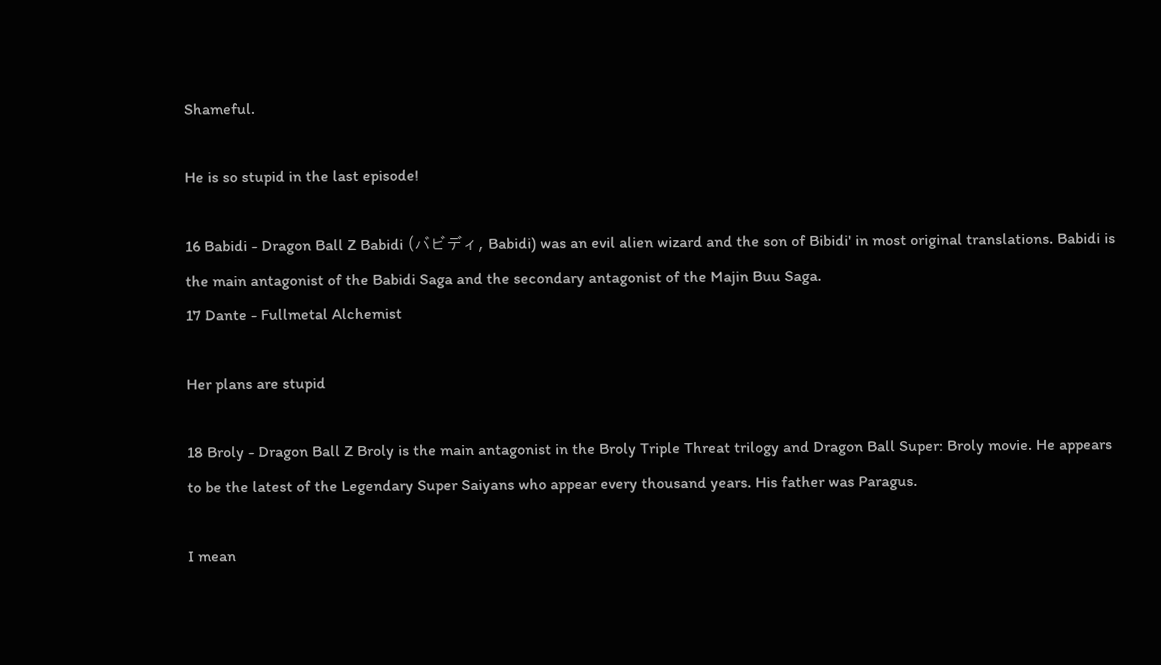Shameful.

He is so stupid in the last episode!

16 Babidi - Dragon Ball Z Babidi (バビディ, Babidi) was an evil alien wizard and the son of Bibidi' in most original translations. Babidi is the main antagonist of the Babidi Saga and the secondary antagonist of the Majin Buu Saga.
17 Dante - Fullmetal Alchemist

Her plans are stupid

18 Broly - Dragon Ball Z Broly is the main antagonist in the Broly Triple Threat trilogy and Dragon Ball Super: Broly movie. He appears to be the latest of the Legendary Super Saiyans who appear every thousand years. His father was Paragus.

I mean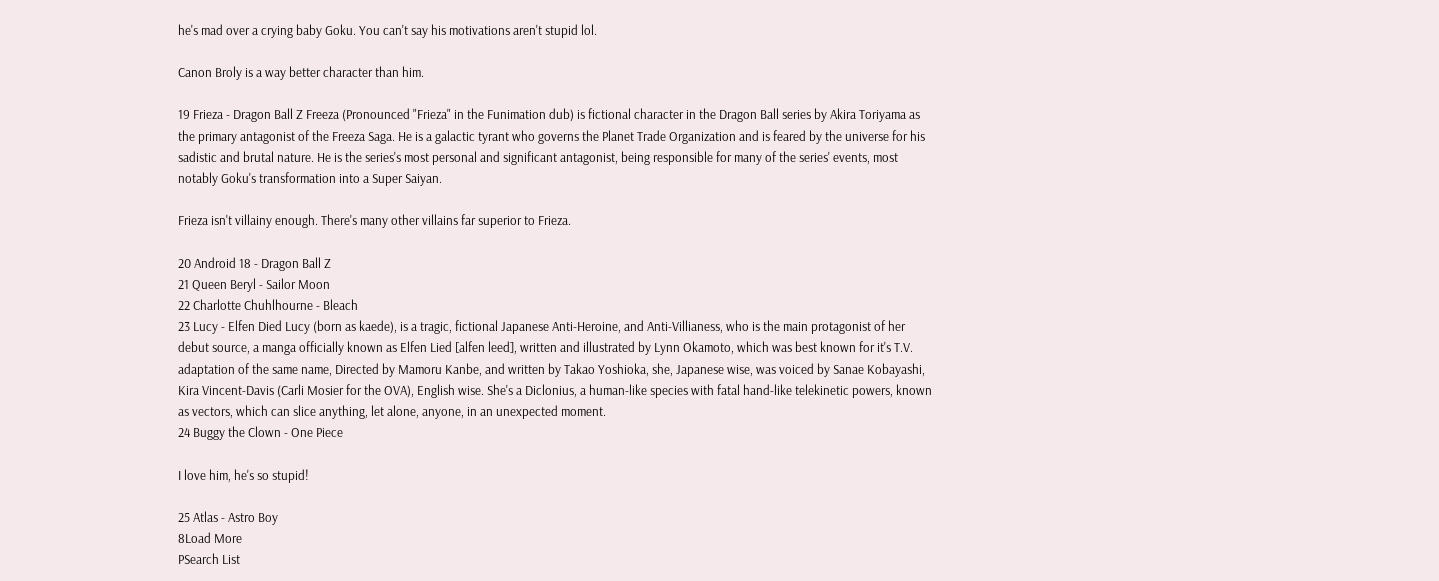he's mad over a crying baby Goku. You can't say his motivations aren't stupid lol.

Canon Broly is a way better character than him.

19 Frieza - Dragon Ball Z Freeza (Pronounced "Frieza" in the Funimation dub) is fictional character in the Dragon Ball series by Akira Toriyama as the primary antagonist of the Freeza Saga. He is a galactic tyrant who governs the Planet Trade Organization and is feared by the universe for his sadistic and brutal nature. He is the series's most personal and significant antagonist, being responsible for many of the series' events, most notably Goku's transformation into a Super Saiyan.

Frieza isn't villainy enough. There's many other villains far superior to Frieza.

20 Android 18 - Dragon Ball Z
21 Queen Beryl - Sailor Moon
22 Charlotte Chuhlhourne - Bleach
23 Lucy - Elfen Died Lucy (born as kaede), is a tragic, fictional Japanese Anti-Heroine, and Anti-Villianess, who is the main protagonist of her debut source, a manga officially known as Elfen Lied [alfen leed], written and illustrated by Lynn Okamoto, which was best known for it's T.V. adaptation of the same name, Directed by Mamoru Kanbe, and written by Takao Yoshioka, she, Japanese wise, was voiced by Sanae Kobayashi, Kira Vincent-Davis (Carli Mosier for the OVA), English wise. She's a Diclonius, a human-like species with fatal hand-like telekinetic powers, known as vectors, which can slice anything, let alone, anyone, in an unexpected moment.
24 Buggy the Clown - One Piece

I love him, he's so stupid!

25 Atlas - Astro Boy
8Load More
PSearch List